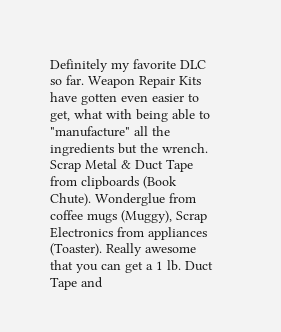Definitely my favorite DLC so far. Weapon Repair Kits have gotten even easier to get, what with being able to "manufacture" all the ingredients but the wrench. Scrap Metal & Duct Tape from clipboards (Book Chute). Wonderglue from coffee mugs (Muggy), Scrap Electronics from appliances (Toaster). Really awesome that you can get a 1 lb. Duct Tape and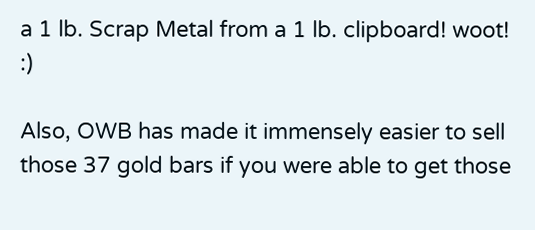a 1 lb. Scrap Metal from a 1 lb. clipboard! woot! :)

Also, OWB has made it immensely easier to sell those 37 gold bars if you were able to get those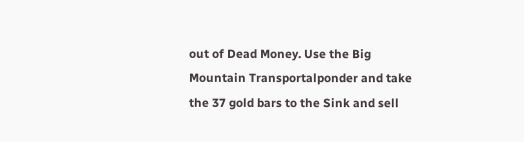out of Dead Money. Use the Big Mountain Transportalponder and take the 37 gold bars to the Sink and sell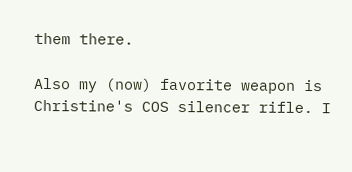them there.

Also my (now) favorite weapon is Christine's COS silencer rifle. I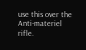use this over the Anti-materiel rifle.